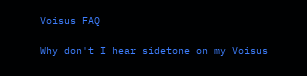Voisus FAQ

Why don't I hear sidetone on my Voisus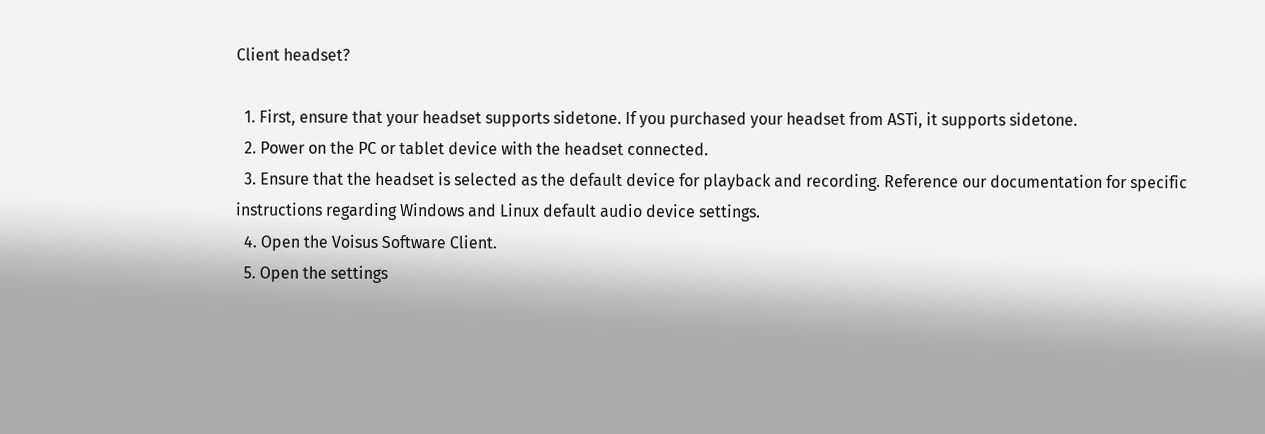Client headset?

  1. First, ensure that your headset supports sidetone. If you purchased your headset from ASTi, it supports sidetone.
  2. Power on the PC or tablet device with the headset connected.
  3. Ensure that the headset is selected as the default device for playback and recording. Reference our documentation for specific instructions regarding Windows and Linux default audio device settings.
  4. Open the Voisus Software Client.
  5. Open the settings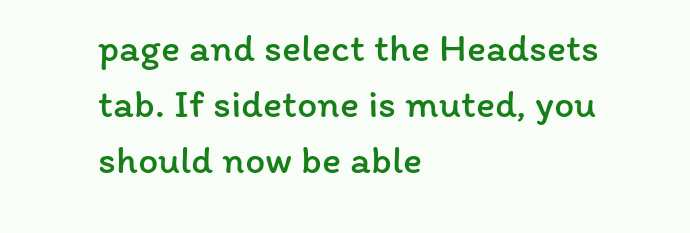page and select the Headsets tab. If sidetone is muted, you should now be able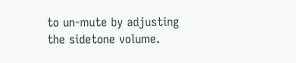to un-mute by adjusting the sidetone volume.